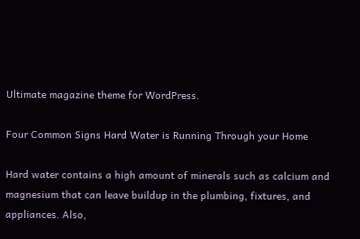Ultimate magazine theme for WordPress.

Four Common Signs Hard Water is Running Through your Home

Hard water contains a high amount of minerals such as calcium and magnesium that can leave buildup in the plumbing, fixtures, and appliances. Also,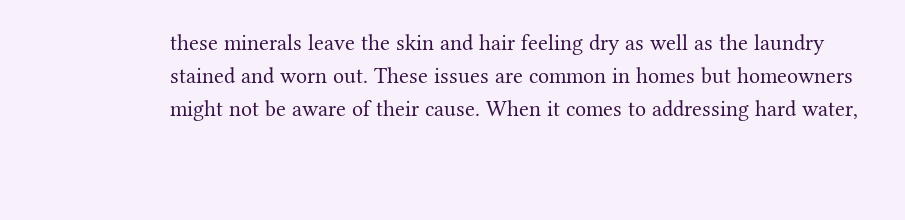these minerals leave the skin and hair feeling dry as well as the laundry stained and worn out. These issues are common in homes but homeowners might not be aware of their cause. When it comes to addressing hard water,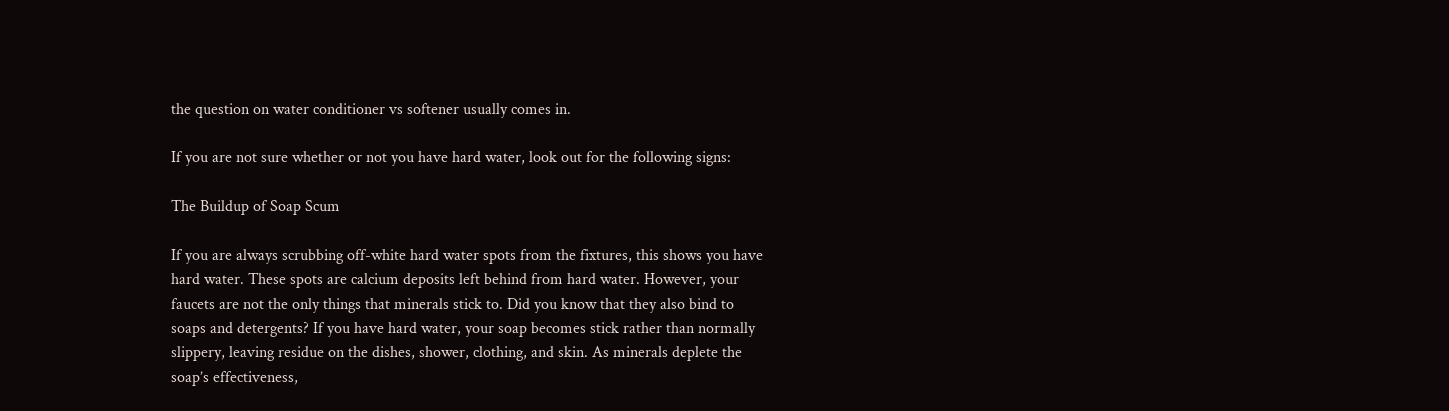the question on water conditioner vs softener usually comes in.

If you are not sure whether or not you have hard water, look out for the following signs:

The Buildup of Soap Scum

If you are always scrubbing off-white hard water spots from the fixtures, this shows you have hard water. These spots are calcium deposits left behind from hard water. However, your faucets are not the only things that minerals stick to. Did you know that they also bind to soaps and detergents? If you have hard water, your soap becomes stick rather than normally slippery, leaving residue on the dishes, shower, clothing, and skin. As minerals deplete the soap’s effectiveness,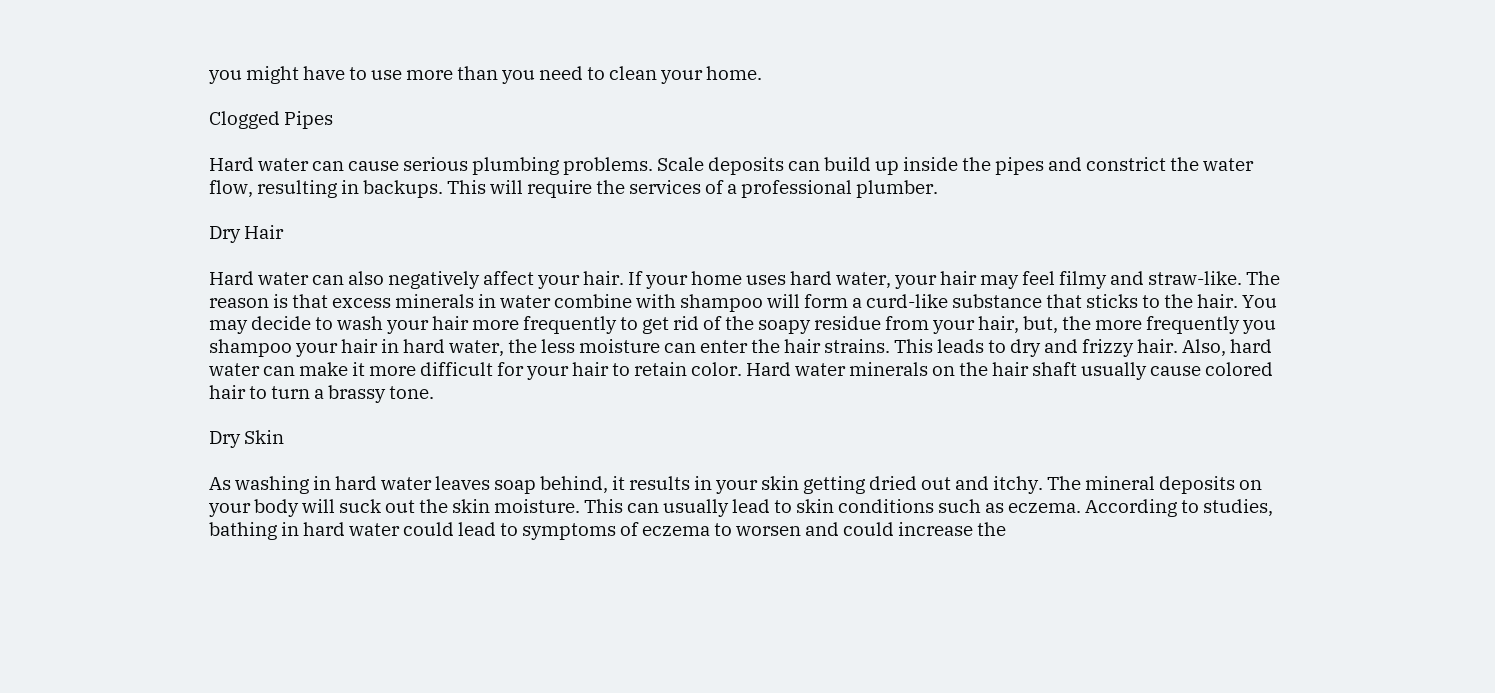you might have to use more than you need to clean your home.

Clogged Pipes

Hard water can cause serious plumbing problems. Scale deposits can build up inside the pipes and constrict the water flow, resulting in backups. This will require the services of a professional plumber.

Dry Hair

Hard water can also negatively affect your hair. If your home uses hard water, your hair may feel filmy and straw-like. The reason is that excess minerals in water combine with shampoo will form a curd-like substance that sticks to the hair. You may decide to wash your hair more frequently to get rid of the soapy residue from your hair, but, the more frequently you shampoo your hair in hard water, the less moisture can enter the hair strains. This leads to dry and frizzy hair. Also, hard water can make it more difficult for your hair to retain color. Hard water minerals on the hair shaft usually cause colored hair to turn a brassy tone.

Dry Skin

As washing in hard water leaves soap behind, it results in your skin getting dried out and itchy. The mineral deposits on your body will suck out the skin moisture. This can usually lead to skin conditions such as eczema. According to studies, bathing in hard water could lead to symptoms of eczema to worsen and could increase the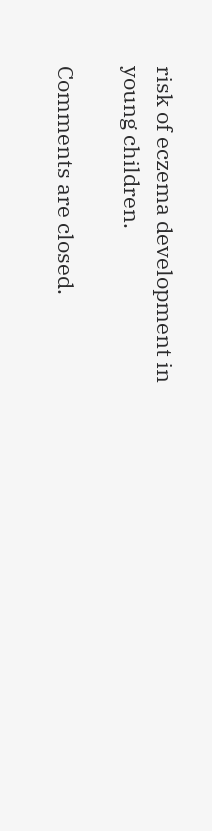risk of eczema development in young children.

Comments are closed.